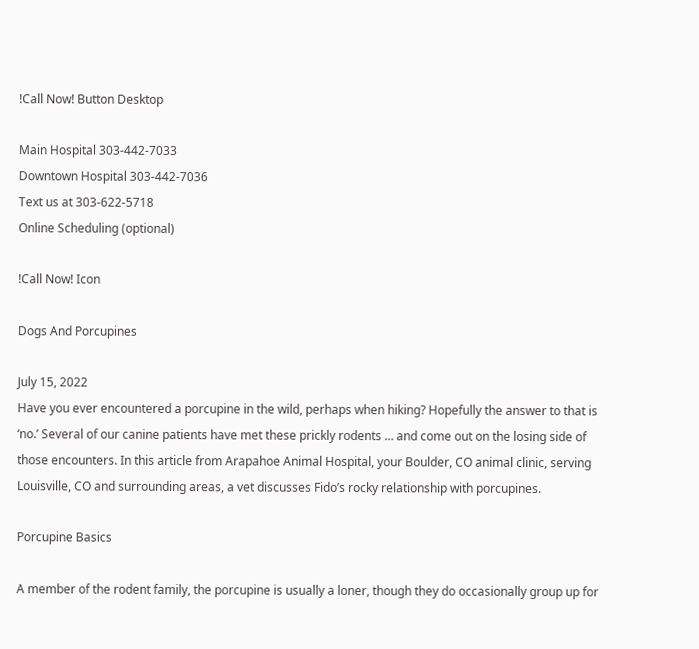!Call Now! Button Desktop

Main Hospital 303-442-7033
Downtown Hospital 303-442-7036
Text us at 303-622-5718
Online Scheduling (optional)

!Call Now! Icon

Dogs And Porcupines

July 15, 2022
Have you ever encountered a porcupine in the wild, perhaps when hiking? Hopefully the answer to that is ‘no.’ Several of our canine patients have met these prickly rodents … and come out on the losing side of those encounters. In this article from Arapahoe Animal Hospital, your Boulder, CO animal clinic, serving Louisville, CO and surrounding areas, a vet discusses Fido’s rocky relationship with porcupines.

Porcupine Basics

A member of the rodent family, the porcupine is usually a loner, though they do occasionally group up for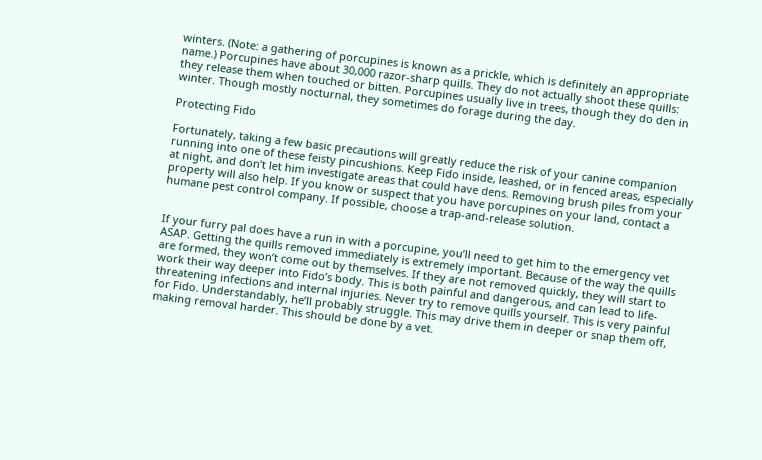winters. (Note: a gathering of porcupines is known as a prickle, which is definitely an appropriate name.) Porcupines have about 30,000 razor-sharp quills. They do not actually shoot these quills: they release them when touched or bitten. Porcupines usually live in trees, though they do den in winter. Though mostly nocturnal, they sometimes do forage during the day.

Protecting Fido

Fortunately, taking a few basic precautions will greatly reduce the risk of your canine companion running into one of these feisty pincushions. Keep Fido inside, leashed, or in fenced areas, especially at night, and don’t let him investigate areas that could have dens. Removing brush piles from your property will also help. If you know or suspect that you have porcupines on your land, contact a humane pest control company. If possible, choose a trap-and-release solution.


If your furry pal does have a run in with a porcupine, you’ll need to get him to the emergency vet ASAP. Getting the quills removed immediately is extremely important. Because of the way the quills are formed, they won’t come out by themselves. If they are not removed quickly, they will start to work their way deeper into Fido’s body. This is both painful and dangerous, and can lead to life-threatening infections and internal injuries. Never try to remove quills yourself. This is very painful for Fido. Understandably, he’ll probably struggle. This may drive them in deeper or snap them off, making removal harder. This should be done by a vet.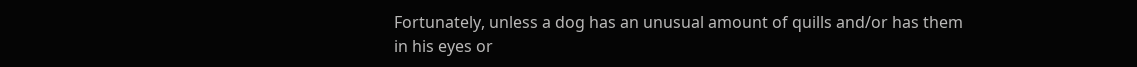Fortunately, unless a dog has an unusual amount of quills and/or has them in his eyes or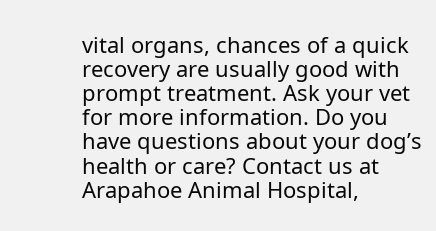vital organs, chances of a quick recovery are usually good with prompt treatment. Ask your vet for more information. Do you have questions about your dog’s health or care? Contact us at Arapahoe Animal Hospital,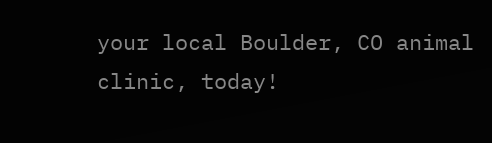your local Boulder, CO animal clinic, today!